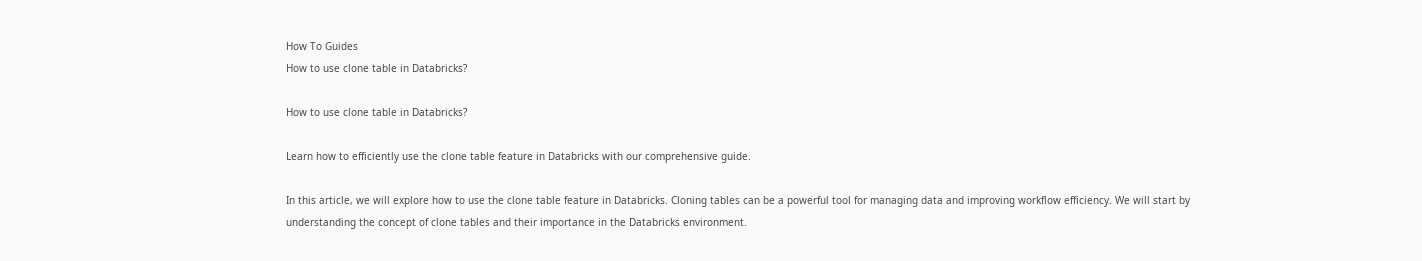How To Guides
How to use clone table in Databricks?

How to use clone table in Databricks?

Learn how to efficiently use the clone table feature in Databricks with our comprehensive guide.

In this article, we will explore how to use the clone table feature in Databricks. Cloning tables can be a powerful tool for managing data and improving workflow efficiency. We will start by understanding the concept of clone tables and their importance in the Databricks environment.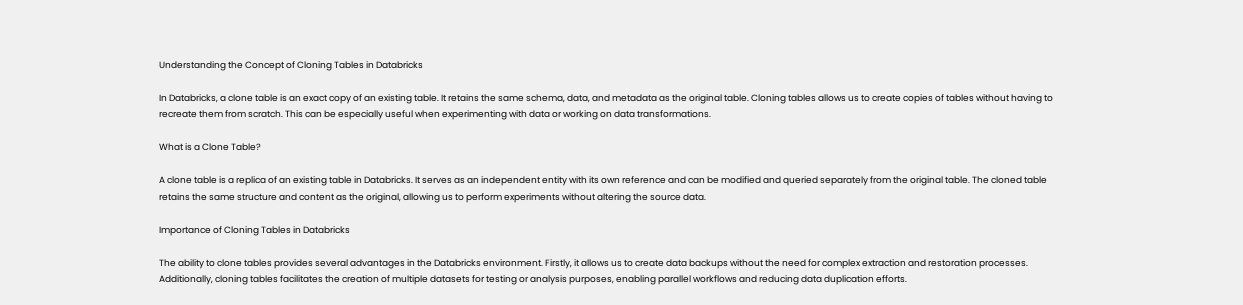Understanding the Concept of Cloning Tables in Databricks

In Databricks, a clone table is an exact copy of an existing table. It retains the same schema, data, and metadata as the original table. Cloning tables allows us to create copies of tables without having to recreate them from scratch. This can be especially useful when experimenting with data or working on data transformations.

What is a Clone Table?

A clone table is a replica of an existing table in Databricks. It serves as an independent entity with its own reference and can be modified and queried separately from the original table. The cloned table retains the same structure and content as the original, allowing us to perform experiments without altering the source data.

Importance of Cloning Tables in Databricks

The ability to clone tables provides several advantages in the Databricks environment. Firstly, it allows us to create data backups without the need for complex extraction and restoration processes. Additionally, cloning tables facilitates the creation of multiple datasets for testing or analysis purposes, enabling parallel workflows and reducing data duplication efforts.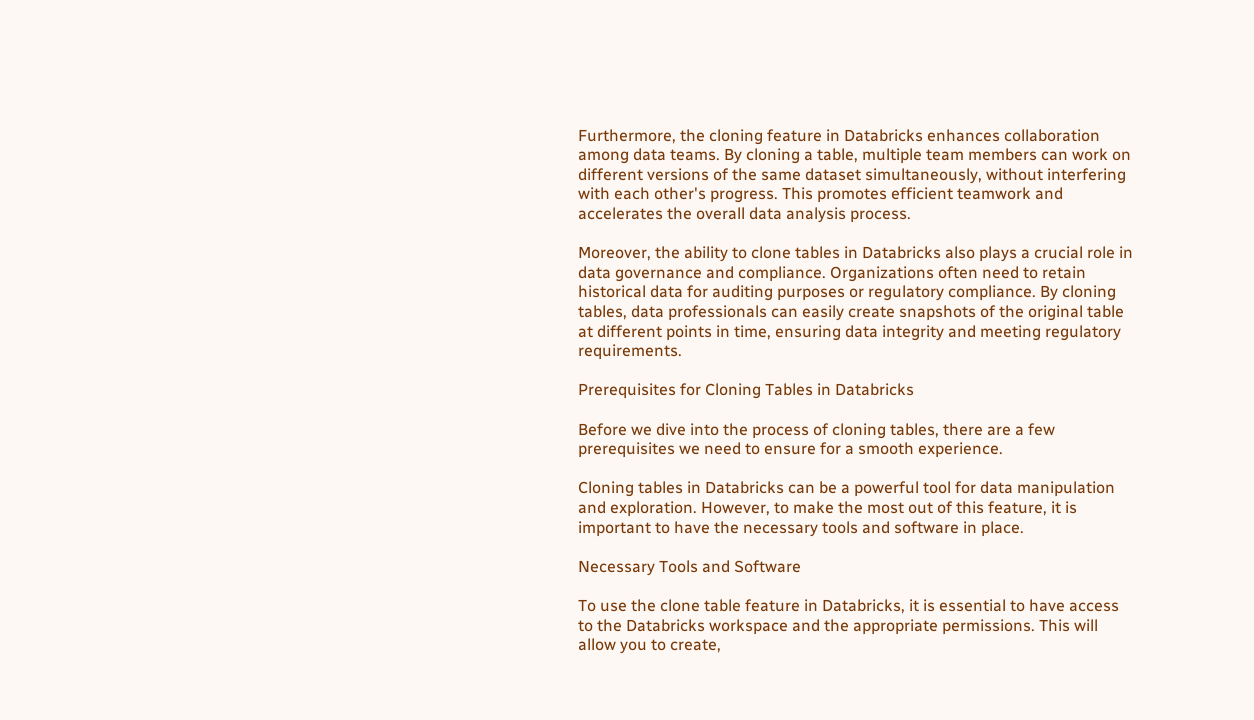Furthermore, the cloning feature in Databricks enhances collaboration among data teams. By cloning a table, multiple team members can work on different versions of the same dataset simultaneously, without interfering with each other's progress. This promotes efficient teamwork and accelerates the overall data analysis process.

Moreover, the ability to clone tables in Databricks also plays a crucial role in data governance and compliance. Organizations often need to retain historical data for auditing purposes or regulatory compliance. By cloning tables, data professionals can easily create snapshots of the original table at different points in time, ensuring data integrity and meeting regulatory requirements.

Prerequisites for Cloning Tables in Databricks

Before we dive into the process of cloning tables, there are a few prerequisites we need to ensure for a smooth experience.

Cloning tables in Databricks can be a powerful tool for data manipulation and exploration. However, to make the most out of this feature, it is important to have the necessary tools and software in place.

Necessary Tools and Software

To use the clone table feature in Databricks, it is essential to have access to the Databricks workspace and the appropriate permissions. This will allow you to create,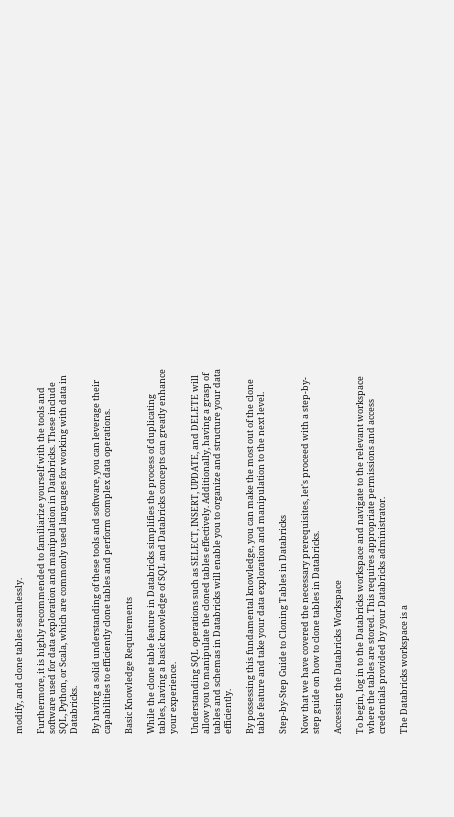modify, and clone tables seamlessly.

Furthermore, it is highly recommended to familiarize yourself with the tools and software used for data exploration and manipulation in Databricks. These include SQL, Python, or Scala, which are commonly used languages for working with data in Databricks.

By having a solid understanding of these tools and software, you can leverage their capabilities to efficiently clone tables and perform complex data operations.

Basic Knowledge Requirements

While the clone table feature in Databricks simplifies the process of duplicating tables, having a basic knowledge of SQL and Databricks concepts can greatly enhance your experience.

Understanding SQL operations such as SELECT, INSERT, UPDATE, and DELETE will allow you to manipulate the cloned tables effectively. Additionally, having a grasp of tables and schemas in Databricks will enable you to organize and structure your data efficiently.

By possessing this fundamental knowledge, you can make the most out of the clone table feature and take your data exploration and manipulation to the next level.

Step-by-Step Guide to Cloning Tables in Databricks

Now that we have covered the necessary prerequisites, let's proceed with a step-by-step guide on how to clone tables in Databricks.

Accessing the Databricks Workspace

To begin, log in to the Databricks workspace and navigate to the relevant workspace where the tables are stored. This requires appropriate permissions and access credentials provided by your Databricks administrator.

The Databricks workspace is a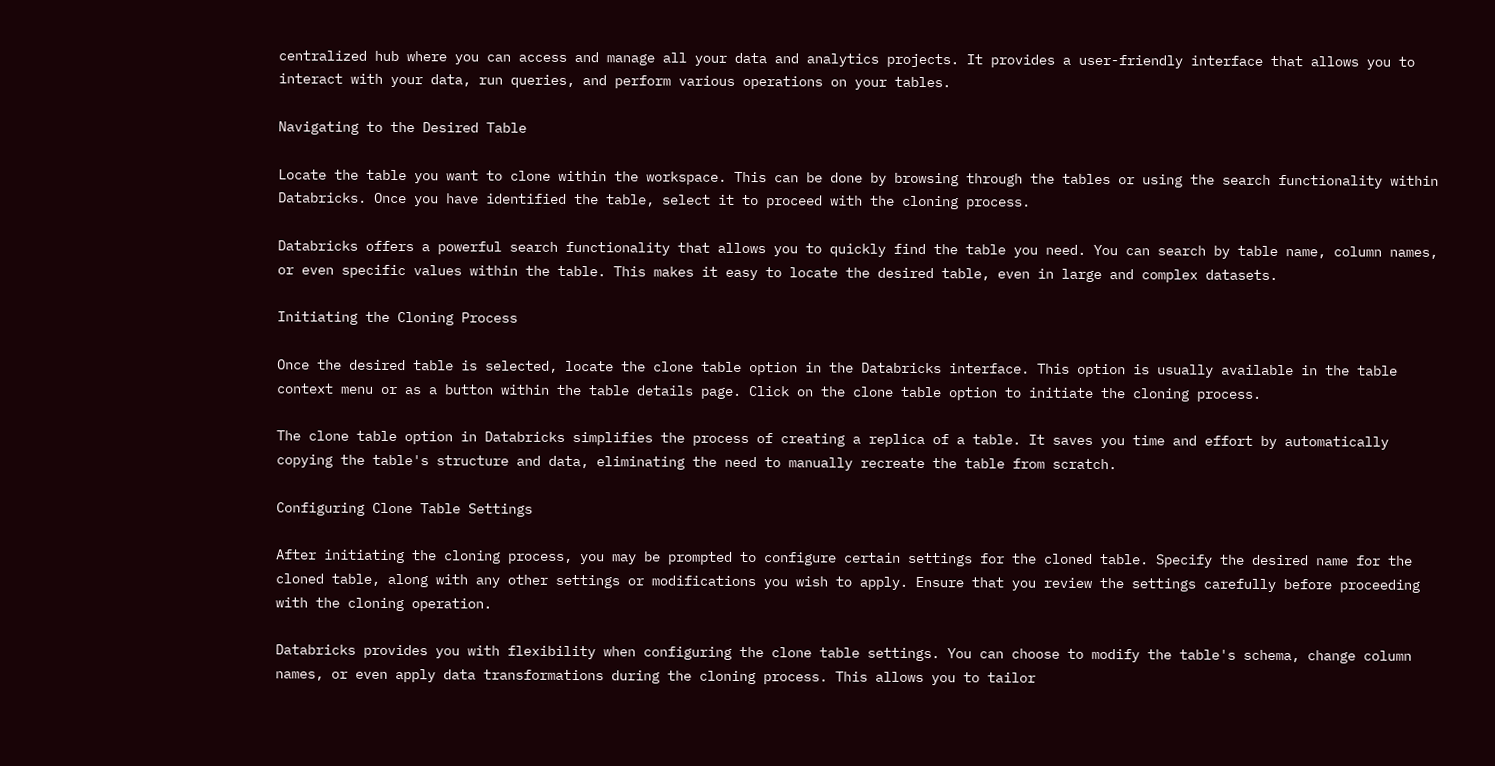centralized hub where you can access and manage all your data and analytics projects. It provides a user-friendly interface that allows you to interact with your data, run queries, and perform various operations on your tables.

Navigating to the Desired Table

Locate the table you want to clone within the workspace. This can be done by browsing through the tables or using the search functionality within Databricks. Once you have identified the table, select it to proceed with the cloning process.

Databricks offers a powerful search functionality that allows you to quickly find the table you need. You can search by table name, column names, or even specific values within the table. This makes it easy to locate the desired table, even in large and complex datasets.

Initiating the Cloning Process

Once the desired table is selected, locate the clone table option in the Databricks interface. This option is usually available in the table context menu or as a button within the table details page. Click on the clone table option to initiate the cloning process.

The clone table option in Databricks simplifies the process of creating a replica of a table. It saves you time and effort by automatically copying the table's structure and data, eliminating the need to manually recreate the table from scratch.

Configuring Clone Table Settings

After initiating the cloning process, you may be prompted to configure certain settings for the cloned table. Specify the desired name for the cloned table, along with any other settings or modifications you wish to apply. Ensure that you review the settings carefully before proceeding with the cloning operation.

Databricks provides you with flexibility when configuring the clone table settings. You can choose to modify the table's schema, change column names, or even apply data transformations during the cloning process. This allows you to tailor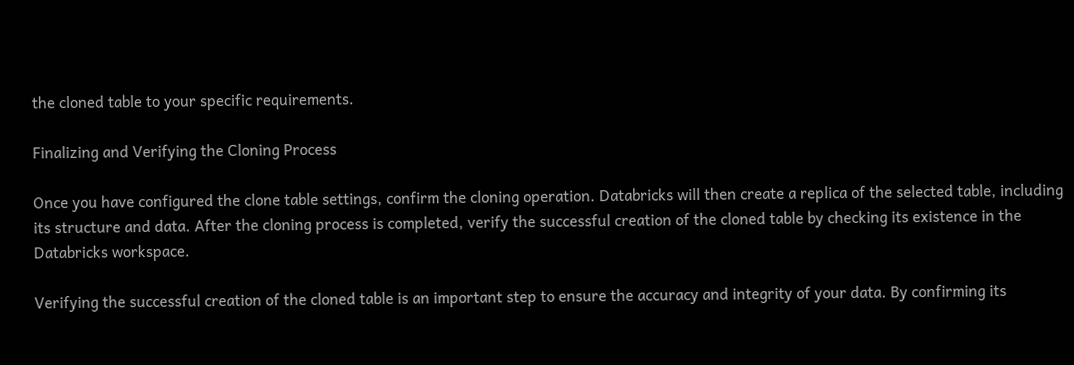the cloned table to your specific requirements.

Finalizing and Verifying the Cloning Process

Once you have configured the clone table settings, confirm the cloning operation. Databricks will then create a replica of the selected table, including its structure and data. After the cloning process is completed, verify the successful creation of the cloned table by checking its existence in the Databricks workspace.

Verifying the successful creation of the cloned table is an important step to ensure the accuracy and integrity of your data. By confirming its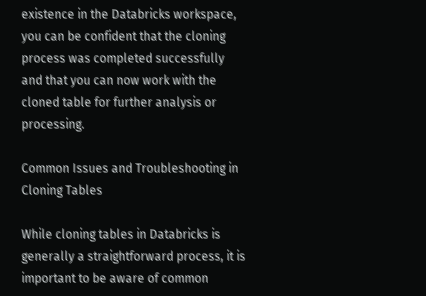existence in the Databricks workspace, you can be confident that the cloning process was completed successfully and that you can now work with the cloned table for further analysis or processing.

Common Issues and Troubleshooting in Cloning Tables

While cloning tables in Databricks is generally a straightforward process, it is important to be aware of common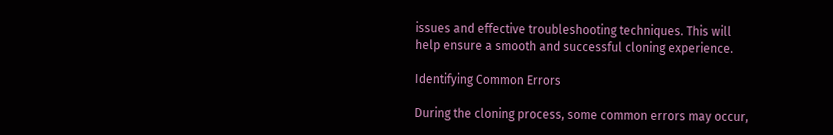issues and effective troubleshooting techniques. This will help ensure a smooth and successful cloning experience.

Identifying Common Errors

During the cloning process, some common errors may occur,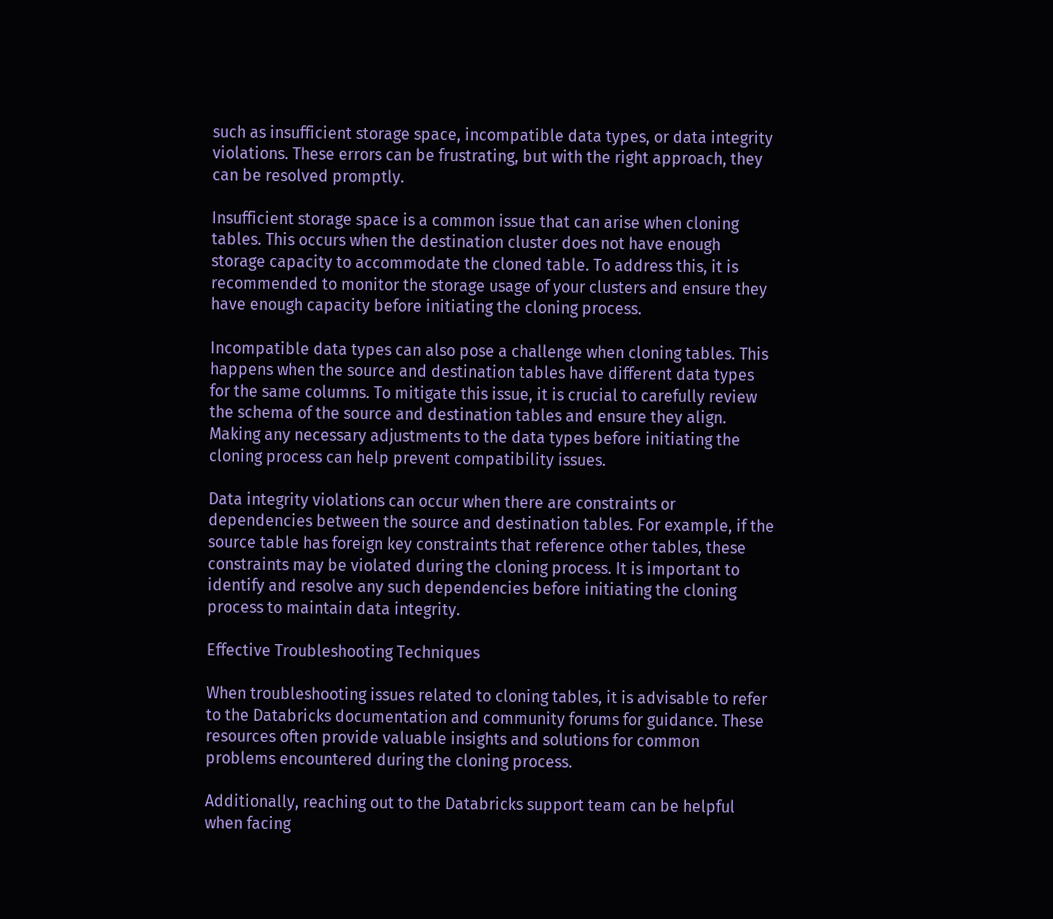such as insufficient storage space, incompatible data types, or data integrity violations. These errors can be frustrating, but with the right approach, they can be resolved promptly.

Insufficient storage space is a common issue that can arise when cloning tables. This occurs when the destination cluster does not have enough storage capacity to accommodate the cloned table. To address this, it is recommended to monitor the storage usage of your clusters and ensure they have enough capacity before initiating the cloning process.

Incompatible data types can also pose a challenge when cloning tables. This happens when the source and destination tables have different data types for the same columns. To mitigate this issue, it is crucial to carefully review the schema of the source and destination tables and ensure they align. Making any necessary adjustments to the data types before initiating the cloning process can help prevent compatibility issues.

Data integrity violations can occur when there are constraints or dependencies between the source and destination tables. For example, if the source table has foreign key constraints that reference other tables, these constraints may be violated during the cloning process. It is important to identify and resolve any such dependencies before initiating the cloning process to maintain data integrity.

Effective Troubleshooting Techniques

When troubleshooting issues related to cloning tables, it is advisable to refer to the Databricks documentation and community forums for guidance. These resources often provide valuable insights and solutions for common problems encountered during the cloning process.

Additionally, reaching out to the Databricks support team can be helpful when facing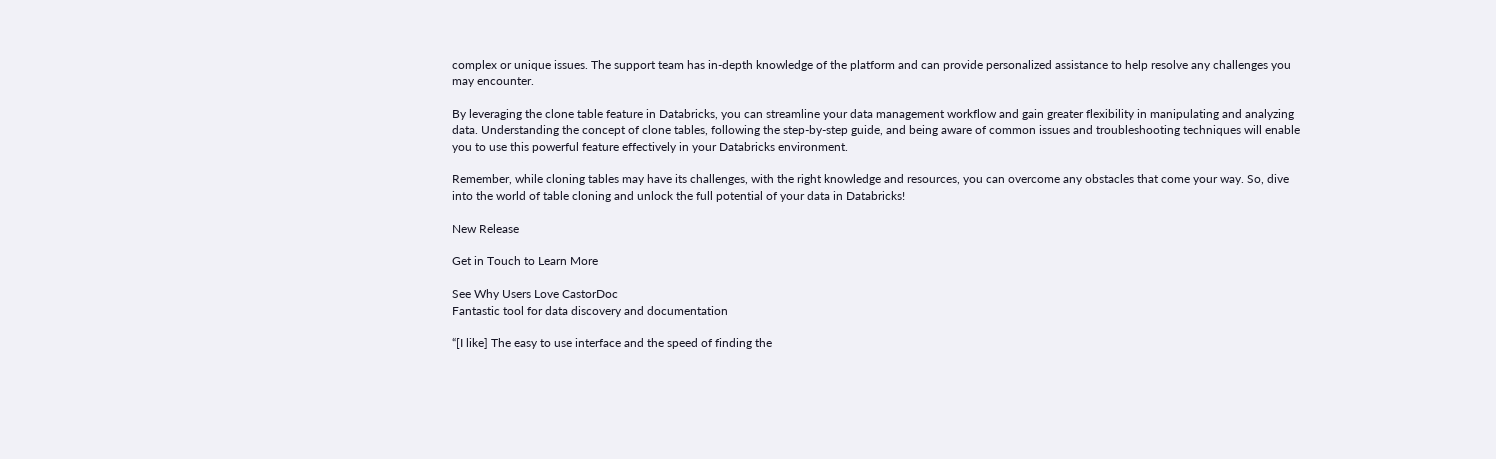complex or unique issues. The support team has in-depth knowledge of the platform and can provide personalized assistance to help resolve any challenges you may encounter.

By leveraging the clone table feature in Databricks, you can streamline your data management workflow and gain greater flexibility in manipulating and analyzing data. Understanding the concept of clone tables, following the step-by-step guide, and being aware of common issues and troubleshooting techniques will enable you to use this powerful feature effectively in your Databricks environment.

Remember, while cloning tables may have its challenges, with the right knowledge and resources, you can overcome any obstacles that come your way. So, dive into the world of table cloning and unlock the full potential of your data in Databricks!

New Release

Get in Touch to Learn More

See Why Users Love CastorDoc
Fantastic tool for data discovery and documentation

“[I like] The easy to use interface and the speed of finding the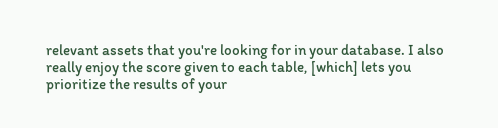relevant assets that you're looking for in your database. I also really enjoy the score given to each table, [which] lets you prioritize the results of your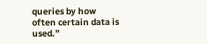queries by how often certain data is used.”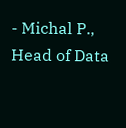- Michal P., Head of Data